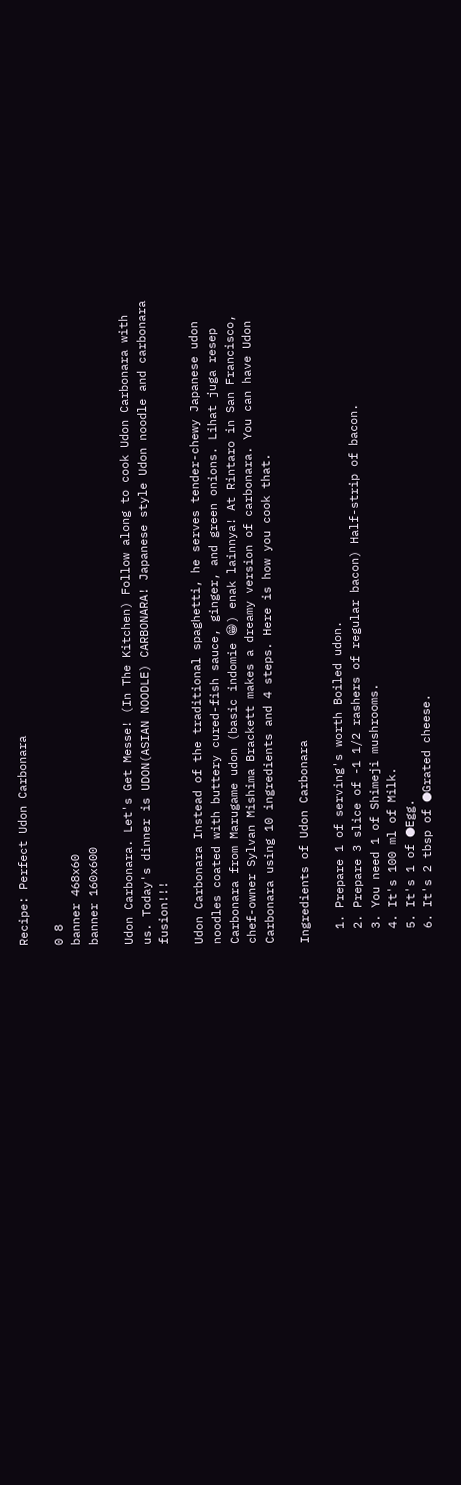Recipe: Perfect Udon Carbonara

0 8
banner 468x60
banner 160x600

Udon Carbonara. Let's Get Messe! (In The Kitchen) Follow along to cook Udon Carbonara with us. Today's dinner is UDON(ASIAN NOODLE) CARBONARA! Japanese style Udon noodle and carbonara fusion!!!

Udon Carbonara Instead of the traditional spaghetti, he serves tender-chewy Japanese udon noodles coated with buttery cured-fish sauce, ginger, and green onions. Lihat juga resep Carbonara from Marugame udon (basic indomie 😁) enak lainnya! At Rintaro in San Francisco, chef-owner Sylvan Mishima Brackett makes a dreamy version of carbonara. You can have Udon Carbonara using 10 ingredients and 4 steps. Here is how you cook that.

Ingredients of Udon Carbonara

  1. Prepare 1 of serving's worth Boiled udon.
  2. Prepare 3 slice of -1 1/2 rashers of regular bacon) Half-strip of bacon.
  3. You need 1 of Shimeji mushrooms.
  4. It's 100 ml of Milk.
  5. It's 1 of ●Egg.
  6. It's 2 tbsp of ●Grated cheese.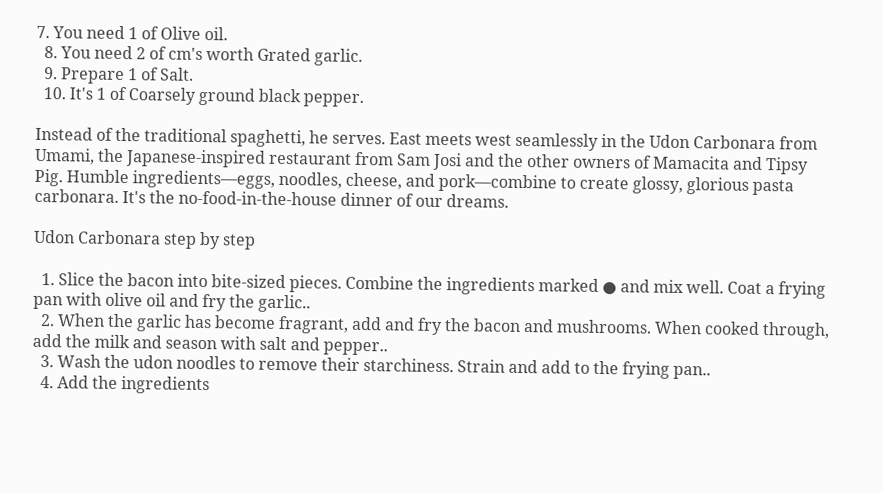7. You need 1 of Olive oil.
  8. You need 2 of cm's worth Grated garlic.
  9. Prepare 1 of Salt.
  10. It's 1 of Coarsely ground black pepper.

Instead of the traditional spaghetti, he serves. East meets west seamlessly in the Udon Carbonara from Umami, the Japanese-inspired restaurant from Sam Josi and the other owners of Mamacita and Tipsy Pig. Humble ingredients—eggs, noodles, cheese, and pork—combine to create glossy, glorious pasta carbonara. It's the no-food-in-the-house dinner of our dreams.

Udon Carbonara step by step

  1. Slice the bacon into bite-sized pieces. Combine the ingredients marked ● and mix well. Coat a frying pan with olive oil and fry the garlic..
  2. When the garlic has become fragrant, add and fry the bacon and mushrooms. When cooked through, add the milk and season with salt and pepper..
  3. Wash the udon noodles to remove their starchiness. Strain and add to the frying pan..
  4. Add the ingredients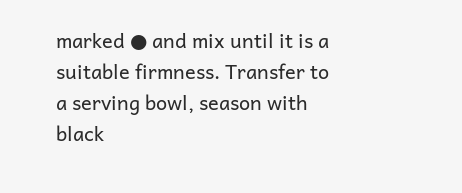marked ● and mix until it is a suitable firmness. Transfer to a serving bowl, season with black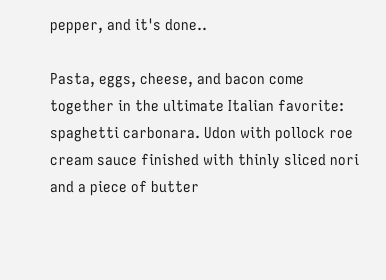pepper, and it's done..

Pasta, eggs, cheese, and bacon come together in the ultimate Italian favorite: spaghetti carbonara. Udon with pollock roe cream sauce finished with thinly sliced nori and a piece of butter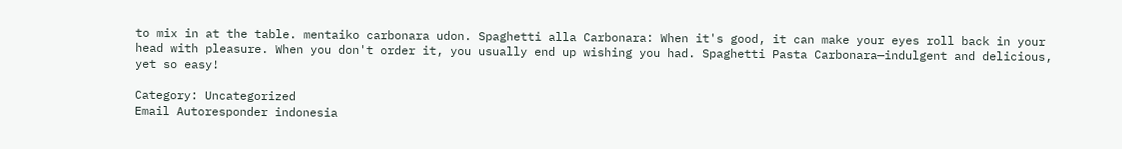to mix in at the table. mentaiko carbonara udon. Spaghetti alla Carbonara: When it's good, it can make your eyes roll back in your head with pleasure. When you don't order it, you usually end up wishing you had. Spaghetti Pasta Carbonara—indulgent and delicious, yet so easy!

Category: Uncategorized
Email Autoresponder indonesia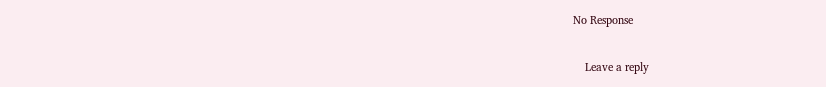No Response

    Leave a reply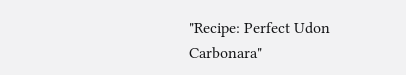"Recipe: Perfect Udon Carbonara"